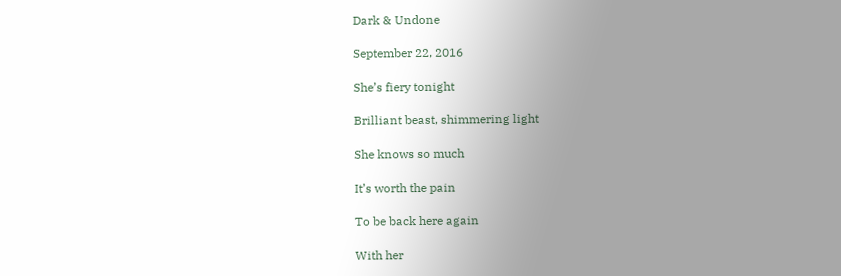Dark & Undone

September 22, 2016

She’s fiery tonight

Brilliant beast, shimmering light

She knows so much

It’s worth the pain

To be back here again

With her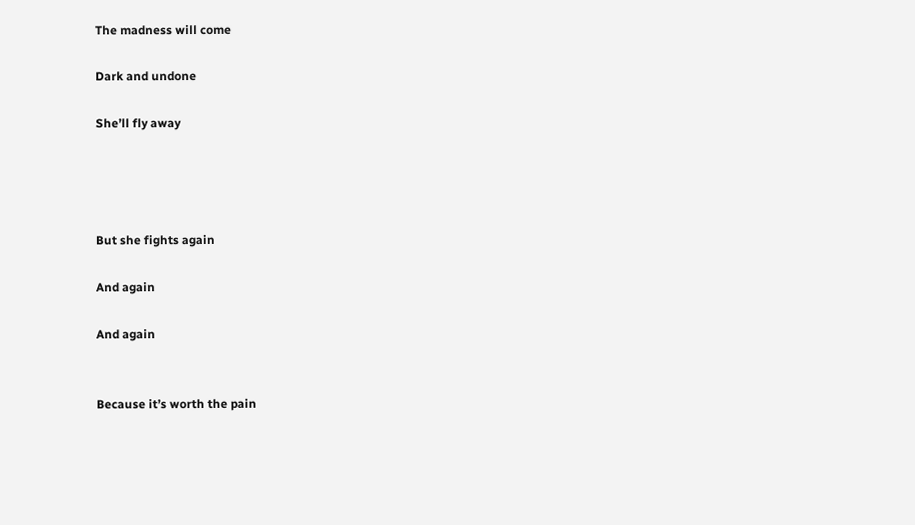The madness will come

Dark and undone

She’ll fly away




But she fights again

And again

And again


Because it’s worth the pain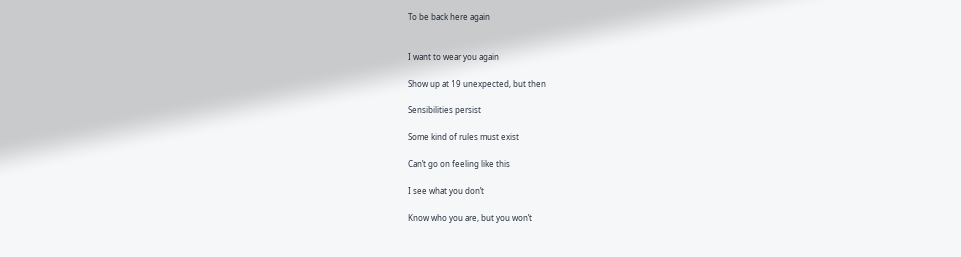To be back here again


I want to wear you again

Show up at 19 unexpected, but then

Sensibilities persist

Some kind of rules must exist

Can’t go on feeling like this

I see what you don’t

Know who you are, but you won’t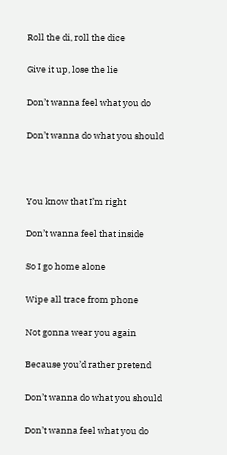Roll the di, roll the dice

Give it up, lose the lie

Don’t wanna feel what you do

Don’t wanna do what you should



You know that I’m right

Don’t wanna feel that inside

So I go home alone

Wipe all trace from phone

Not gonna wear you again

Because you’d rather pretend

Don’t wanna do what you should

Don’t wanna feel what you do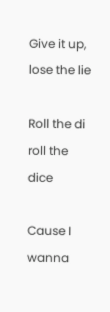Give it up, lose the lie

Roll the di roll the dice

Cause I wanna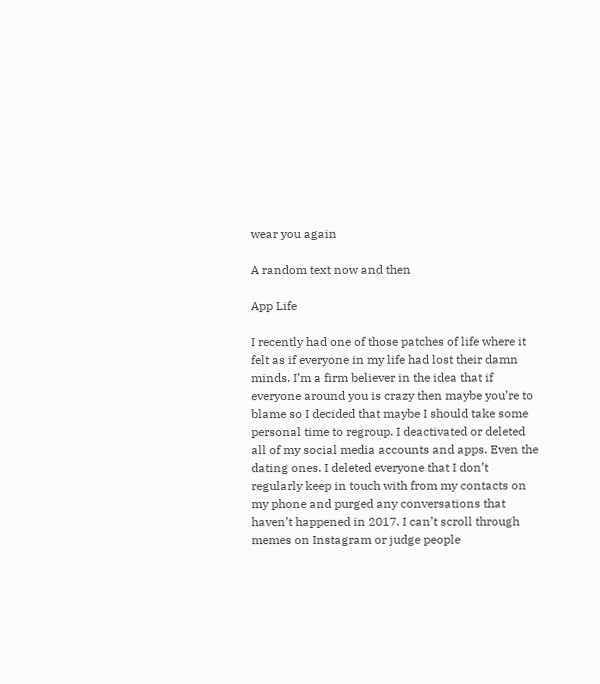wear you again

A random text now and then

App Life

I recently had one of those patches of life where it felt as if everyone in my life had lost their damn minds. I’m a firm believer in the idea that if everyone around you is crazy then maybe you’re to blame so I decided that maybe I should take some personal time to regroup. I deactivated or deleted all of my social media accounts and apps. Even the dating ones. I deleted everyone that I don’t regularly keep in touch with from my contacts on my phone and purged any conversations that haven’t happened in 2017. I can’t scroll through memes on Instagram or judge people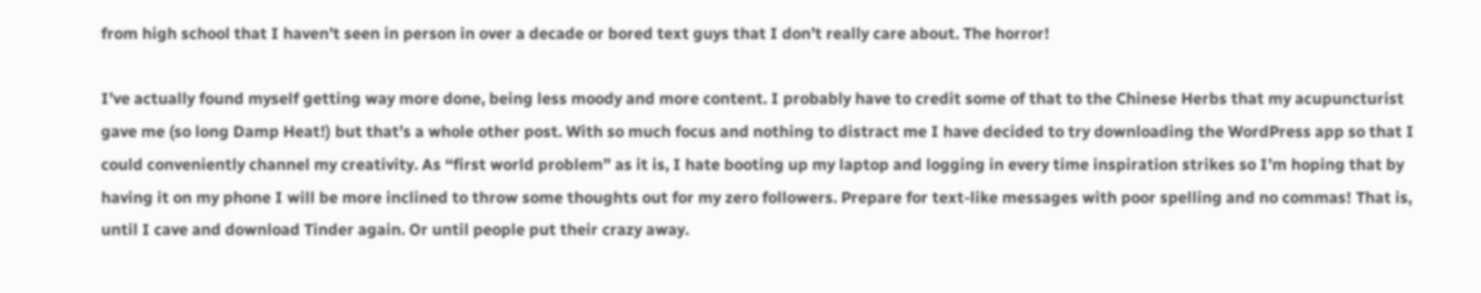from high school that I haven’t seen in person in over a decade or bored text guys that I don’t really care about. The horror!

I’ve actually found myself getting way more done, being less moody and more content. I probably have to credit some of that to the Chinese Herbs that my acupuncturist gave me (so long Damp Heat!) but that’s a whole other post. With so much focus and nothing to distract me I have decided to try downloading the WordPress app so that I could conveniently channel my creativity. As “first world problem” as it is, I hate booting up my laptop and logging in every time inspiration strikes so I’m hoping that by having it on my phone I will be more inclined to throw some thoughts out for my zero followers. Prepare for text-like messages with poor spelling and no commas! That is, until I cave and download Tinder again. Or until people put their crazy away.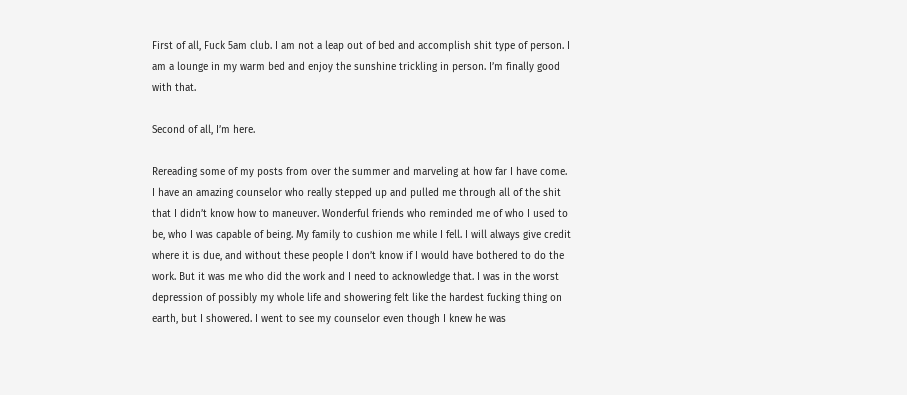First of all, Fuck 5am club. I am not a leap out of bed and accomplish shit type of person. I am a lounge in my warm bed and enjoy the sunshine trickling in person. I’m finally good with that.

Second of all, I’m here.

Rereading some of my posts from over the summer and marveling at how far I have come. I have an amazing counselor who really stepped up and pulled me through all of the shit that I didn’t know how to maneuver. Wonderful friends who reminded me of who I used to be, who I was capable of being. My family to cushion me while I fell. I will always give credit where it is due, and without these people I don’t know if I would have bothered to do the work. But it was me who did the work and I need to acknowledge that. I was in the worst depression of possibly my whole life and showering felt like the hardest fucking thing on earth, but I showered. I went to see my counselor even though I knew he was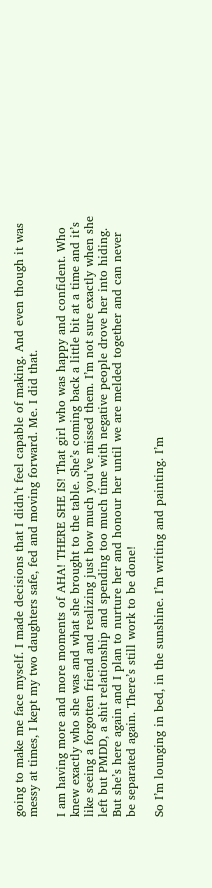going to make me face myself. I made decisions that I didn’t feel capable of making. And even though it was messy at times, I kept my two daughters safe, fed and moving forward. Me. I did that.

I am having more and more moments of AHA! THERE SHE IS! That girl who was happy and confident. Who knew exactly who she was and what she brought to the table. She’s coming back a little bit at a time and it’s like seeing a forgotten friend and realizing just how much you’ve missed them. I’m not sure exactly when she left but PMDD, a shit relationship and spending too much time with negative people drove her into hiding. But she’s here again and I plan to nurture her and honour her until we are melded together and can never be separated again. There’s still work to be done!

So I’m lounging in bed, in the sunshine. I’m writing and painting. I’m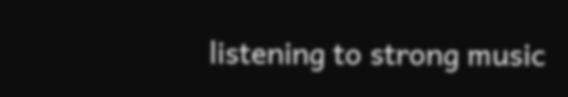listening to strong music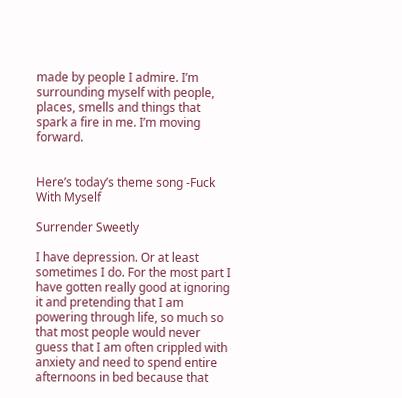made by people I admire. I’m surrounding myself with people, places, smells and things that spark a fire in me. I’m moving forward.


Here’s today’s theme song -Fuck With Myself

Surrender Sweetly

I have depression. Or at least sometimes I do. For the most part I have gotten really good at ignoring it and pretending that I am powering through life, so much so that most people would never guess that I am often crippled with anxiety and need to spend entire afternoons in bed because that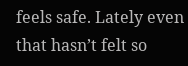feels safe. Lately even that hasn’t felt so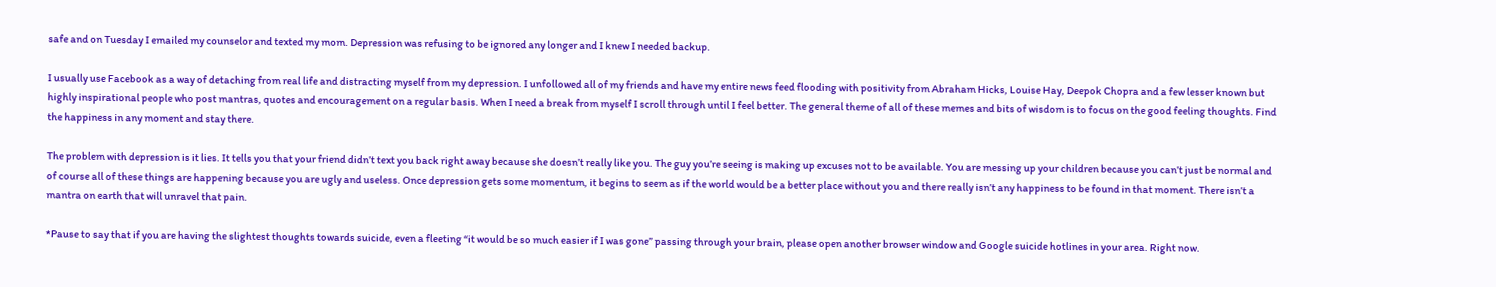safe and on Tuesday I emailed my counselor and texted my mom. Depression was refusing to be ignored any longer and I knew I needed backup.

I usually use Facebook as a way of detaching from real life and distracting myself from my depression. I unfollowed all of my friends and have my entire news feed flooding with positivity from Abraham Hicks, Louise Hay, Deepok Chopra and a few lesser known but highly inspirational people who post mantras, quotes and encouragement on a regular basis. When I need a break from myself I scroll through until I feel better. The general theme of all of these memes and bits of wisdom is to focus on the good feeling thoughts. Find the happiness in any moment and stay there.

The problem with depression is it lies. It tells you that your friend didn’t text you back right away because she doesn’t really like you. The guy you’re seeing is making up excuses not to be available. You are messing up your children because you can’t just be normal and of course all of these things are happening because you are ugly and useless. Once depression gets some momentum, it begins to seem as if the world would be a better place without you and there really isn’t any happiness to be found in that moment. There isn’t a mantra on earth that will unravel that pain.

*Pause to say that if you are having the slightest thoughts towards suicide, even a fleeting “it would be so much easier if I was gone” passing through your brain, please open another browser window and Google suicide hotlines in your area. Right now.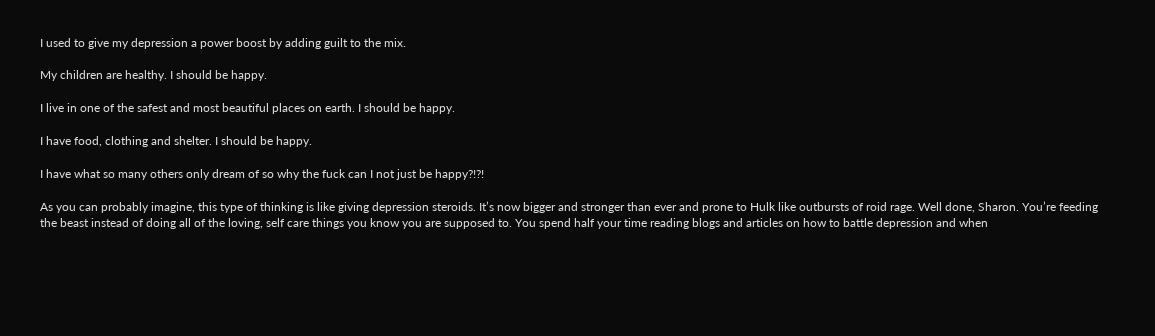I used to give my depression a power boost by adding guilt to the mix.

My children are healthy. I should be happy.

I live in one of the safest and most beautiful places on earth. I should be happy.

I have food, clothing and shelter. I should be happy.

I have what so many others only dream of so why the fuck can I not just be happy?!?!

As you can probably imagine, this type of thinking is like giving depression steroids. It’s now bigger and stronger than ever and prone to Hulk like outbursts of roid rage. Well done, Sharon. You’re feeding the beast instead of doing all of the loving, self care things you know you are supposed to. You spend half your time reading blogs and articles on how to battle depression and when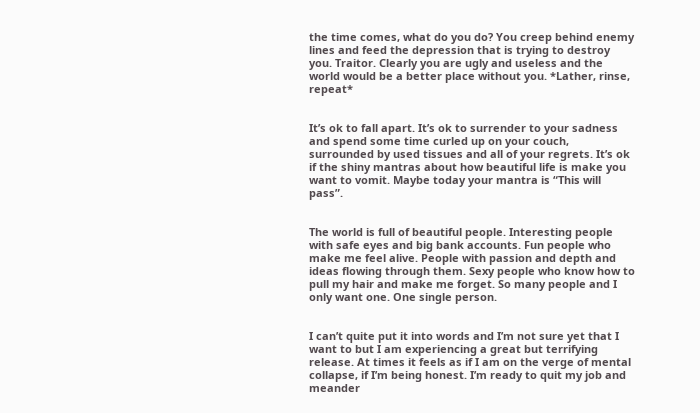the time comes, what do you do? You creep behind enemy lines and feed the depression that is trying to destroy you. Traitor. Clearly you are ugly and useless and the world would be a better place without you. *Lather, rinse, repeat*


It’s ok to fall apart. It’s ok to surrender to your sadness and spend some time curled up on your couch, surrounded by used tissues and all of your regrets. It’s ok if the shiny mantras about how beautiful life is make you want to vomit. Maybe today your mantra is “This will pass”.


The world is full of beautiful people. Interesting people with safe eyes and big bank accounts. Fun people who make me feel alive. People with passion and depth and ideas flowing through them. Sexy people who know how to pull my hair and make me forget. So many people and I only want one. One single person.


I can’t quite put it into words and I’m not sure yet that I want to but I am experiencing a great but terrifying release. At times it feels as if I am on the verge of mental collapse, if I’m being honest. I’m ready to quit my job and meander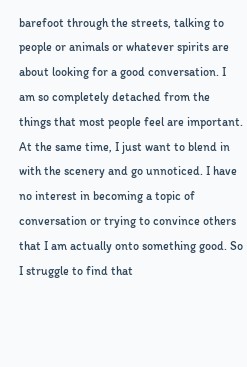barefoot through the streets, talking to people or animals or whatever spirits are about looking for a good conversation. I am so completely detached from the things that most people feel are important. At the same time, I just want to blend in with the scenery and go unnoticed. I have no interest in becoming a topic of conversation or trying to convince others that I am actually onto something good. So I struggle to find that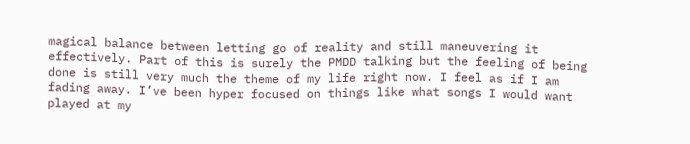magical balance between letting go of reality and still maneuvering it effectively. Part of this is surely the PMDD talking but the feeling of being done is still very much the theme of my life right now. I feel as if I am fading away. I’ve been hyper focused on things like what songs I would want played at my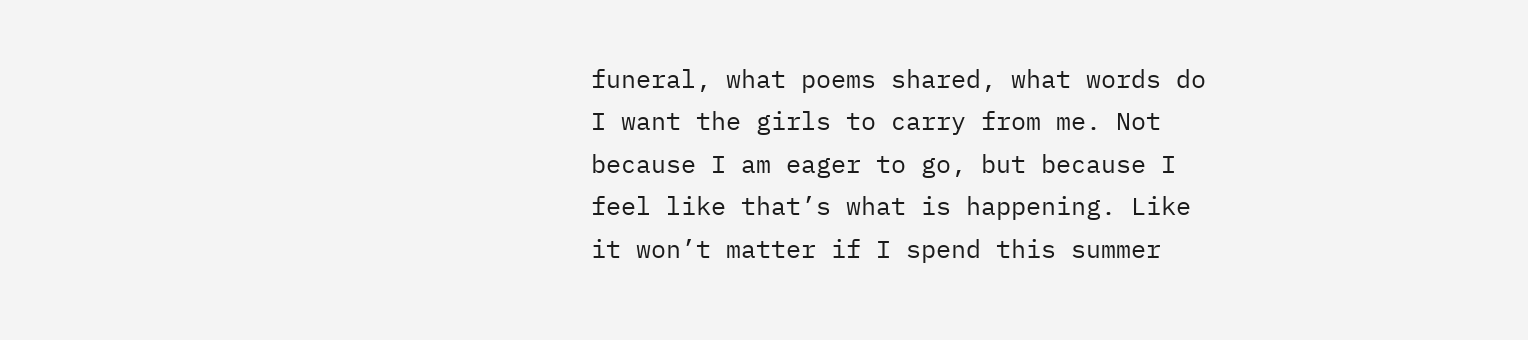funeral, what poems shared, what words do I want the girls to carry from me. Not because I am eager to go, but because I feel like that’s what is happening. Like it won’t matter if I spend this summer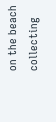on the beach collecting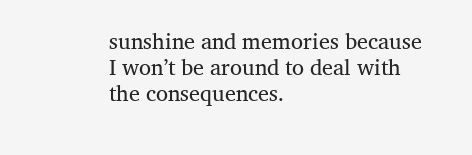sunshine and memories because I won’t be around to deal with the consequences.